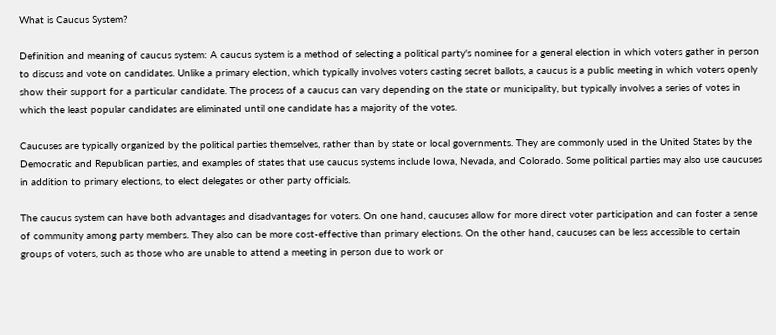What is Caucus System?

Definition and meaning of caucus system: A caucus system is a method of selecting a political party's nominee for a general election in which voters gather in person to discuss and vote on candidates. Unlike a primary election, which typically involves voters casting secret ballots, a caucus is a public meeting in which voters openly show their support for a particular candidate. The process of a caucus can vary depending on the state or municipality, but typically involves a series of votes in which the least popular candidates are eliminated until one candidate has a majority of the votes.

Caucuses are typically organized by the political parties themselves, rather than by state or local governments. They are commonly used in the United States by the Democratic and Republican parties, and examples of states that use caucus systems include Iowa, Nevada, and Colorado. Some political parties may also use caucuses in addition to primary elections, to elect delegates or other party officials.

The caucus system can have both advantages and disadvantages for voters. On one hand, caucuses allow for more direct voter participation and can foster a sense of community among party members. They also can be more cost-effective than primary elections. On the other hand, caucuses can be less accessible to certain groups of voters, such as those who are unable to attend a meeting in person due to work or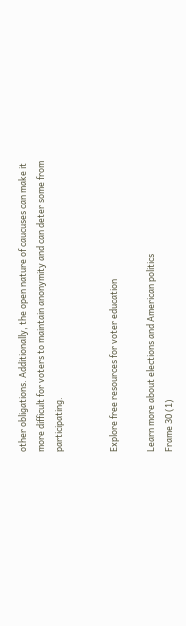other obligations. Additionally, the open nature of caucuses can make it more difficult for voters to maintain anonymity and can deter some from participating.


Explore free resources for voter education

Learn more about elections and American politics
Frame 30 (1)